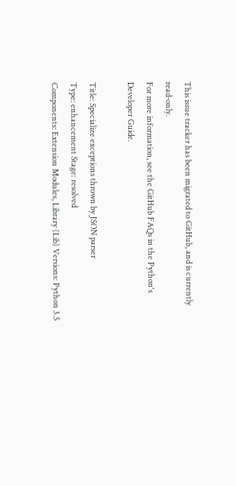This issue tracker has been migrated to GitHub, and is currently read-only.
For more information, see the GitHub FAQs in the Python's Developer Guide.

Title: Specialize exceptions thrown by JSON parser
Type: enhancement Stage: resolved
Components: Extension Modules, Library (Lib) Versions: Python 3.5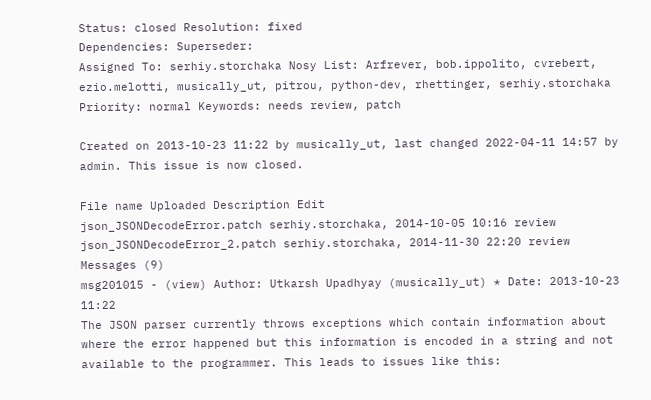Status: closed Resolution: fixed
Dependencies: Superseder:
Assigned To: serhiy.storchaka Nosy List: Arfrever, bob.ippolito, cvrebert, ezio.melotti, musically_ut, pitrou, python-dev, rhettinger, serhiy.storchaka
Priority: normal Keywords: needs review, patch

Created on 2013-10-23 11:22 by musically_ut, last changed 2022-04-11 14:57 by admin. This issue is now closed.

File name Uploaded Description Edit
json_JSONDecodeError.patch serhiy.storchaka, 2014-10-05 10:16 review
json_JSONDecodeError_2.patch serhiy.storchaka, 2014-11-30 22:20 review
Messages (9)
msg201015 - (view) Author: Utkarsh Upadhyay (musically_ut) * Date: 2013-10-23 11:22
The JSON parser currently throws exceptions which contain information about where the error happened but this information is encoded in a string and not available to the programmer. This leads to issues like this: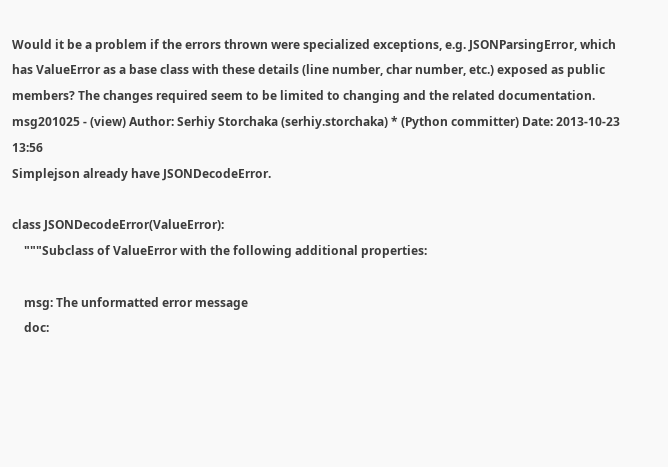Would it be a problem if the errors thrown were specialized exceptions, e.g. JSONParsingError, which has ValueError as a base class with these details (line number, char number, etc.) exposed as public members? The changes required seem to be limited to changing and the related documentation.
msg201025 - (view) Author: Serhiy Storchaka (serhiy.storchaka) * (Python committer) Date: 2013-10-23 13:56
Simplejson already have JSONDecodeError.

class JSONDecodeError(ValueError):
    """Subclass of ValueError with the following additional properties:

    msg: The unformatted error message
    doc: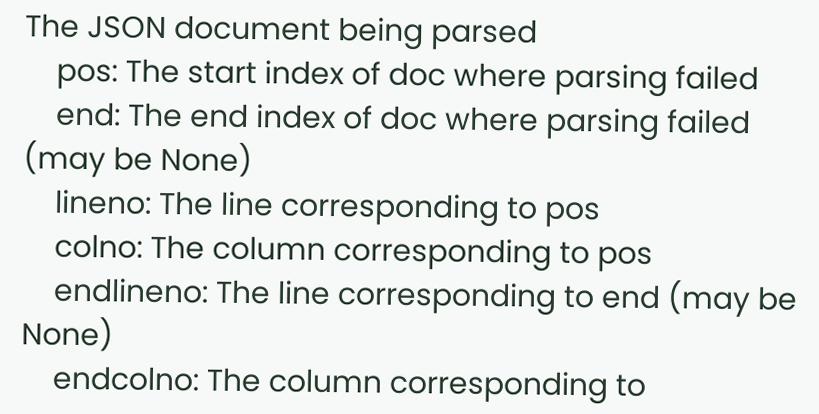The JSON document being parsed
    pos: The start index of doc where parsing failed
    end: The end index of doc where parsing failed (may be None)
    lineno: The line corresponding to pos
    colno: The column corresponding to pos
    endlineno: The line corresponding to end (may be None)
    endcolno: The column corresponding to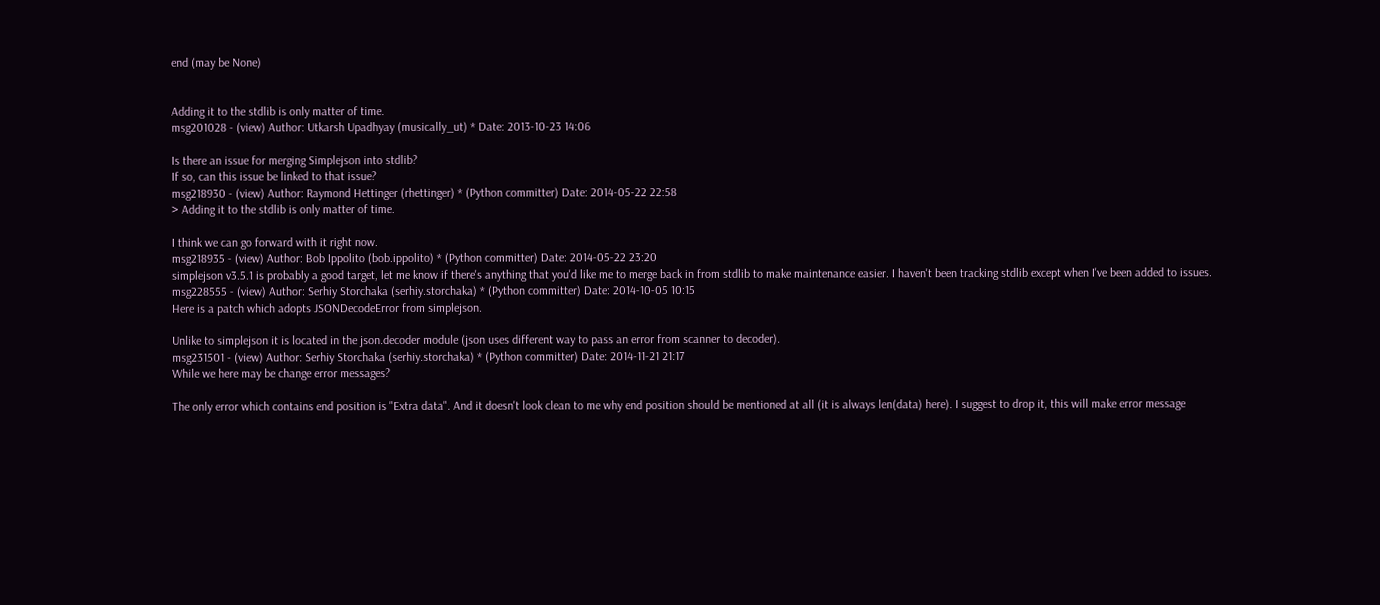end (may be None)


Adding it to the stdlib is only matter of time.
msg201028 - (view) Author: Utkarsh Upadhyay (musically_ut) * Date: 2013-10-23 14:06

Is there an issue for merging Simplejson into stdlib?
If so, can this issue be linked to that issue?
msg218930 - (view) Author: Raymond Hettinger (rhettinger) * (Python committer) Date: 2014-05-22 22:58
> Adding it to the stdlib is only matter of time.

I think we can go forward with it right now.
msg218935 - (view) Author: Bob Ippolito (bob.ippolito) * (Python committer) Date: 2014-05-22 23:20
simplejson v3.5.1 is probably a good target, let me know if there's anything that you'd like me to merge back in from stdlib to make maintenance easier. I haven't been tracking stdlib except when I've been added to issues.
msg228555 - (view) Author: Serhiy Storchaka (serhiy.storchaka) * (Python committer) Date: 2014-10-05 10:15
Here is a patch which adopts JSONDecodeError from simplejson.

Unlike to simplejson it is located in the json.decoder module (json uses different way to pass an error from scanner to decoder).
msg231501 - (view) Author: Serhiy Storchaka (serhiy.storchaka) * (Python committer) Date: 2014-11-21 21:17
While we here may be change error messages?

The only error which contains end position is "Extra data". And it doesn't look clean to me why end position should be mentioned at all (it is always len(data) here). I suggest to drop it, this will make error message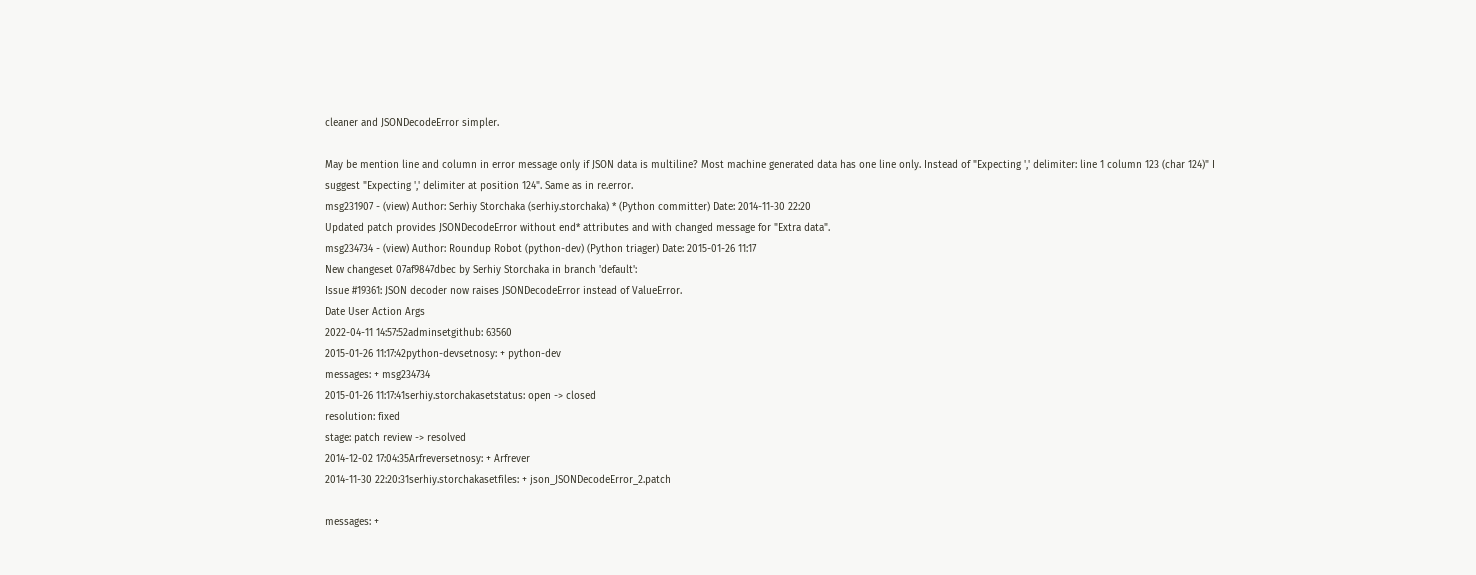cleaner and JSONDecodeError simpler.

May be mention line and column in error message only if JSON data is multiline? Most machine generated data has one line only. Instead of "Expecting ',' delimiter: line 1 column 123 (char 124)" I suggest "Expecting ',' delimiter at position 124". Same as in re.error.
msg231907 - (view) Author: Serhiy Storchaka (serhiy.storchaka) * (Python committer) Date: 2014-11-30 22:20
Updated patch provides JSONDecodeError without end* attributes and with changed message for "Extra data".
msg234734 - (view) Author: Roundup Robot (python-dev) (Python triager) Date: 2015-01-26 11:17
New changeset 07af9847dbec by Serhiy Storchaka in branch 'default':
Issue #19361: JSON decoder now raises JSONDecodeError instead of ValueError.
Date User Action Args
2022-04-11 14:57:52adminsetgithub: 63560
2015-01-26 11:17:42python-devsetnosy: + python-dev
messages: + msg234734
2015-01-26 11:17:41serhiy.storchakasetstatus: open -> closed
resolution: fixed
stage: patch review -> resolved
2014-12-02 17:04:35Arfreversetnosy: + Arfrever
2014-11-30 22:20:31serhiy.storchakasetfiles: + json_JSONDecodeError_2.patch

messages: +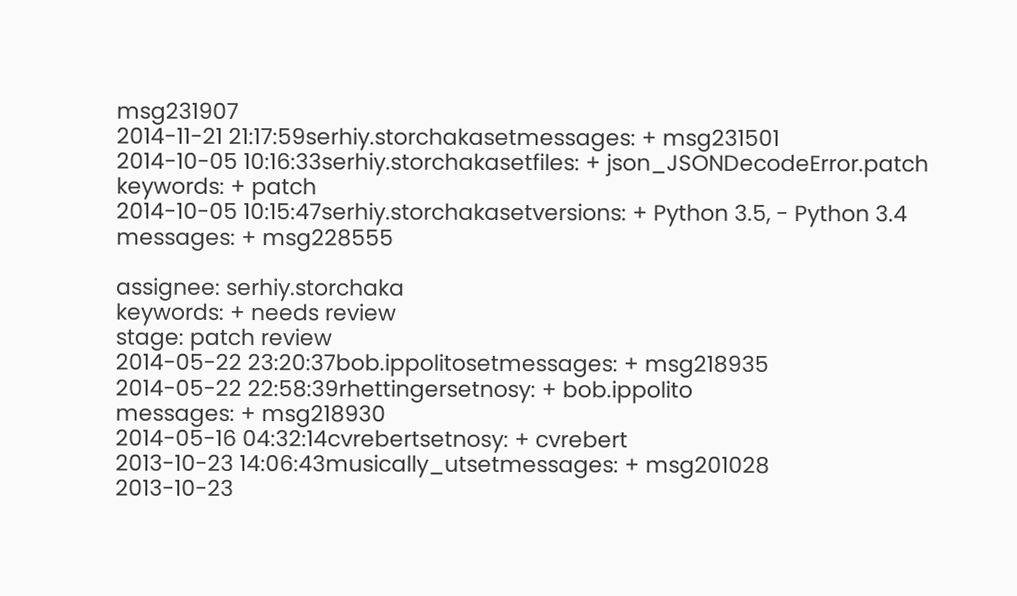msg231907
2014-11-21 21:17:59serhiy.storchakasetmessages: + msg231501
2014-10-05 10:16:33serhiy.storchakasetfiles: + json_JSONDecodeError.patch
keywords: + patch
2014-10-05 10:15:47serhiy.storchakasetversions: + Python 3.5, - Python 3.4
messages: + msg228555

assignee: serhiy.storchaka
keywords: + needs review
stage: patch review
2014-05-22 23:20:37bob.ippolitosetmessages: + msg218935
2014-05-22 22:58:39rhettingersetnosy: + bob.ippolito
messages: + msg218930
2014-05-16 04:32:14cvrebertsetnosy: + cvrebert
2013-10-23 14:06:43musically_utsetmessages: + msg201028
2013-10-23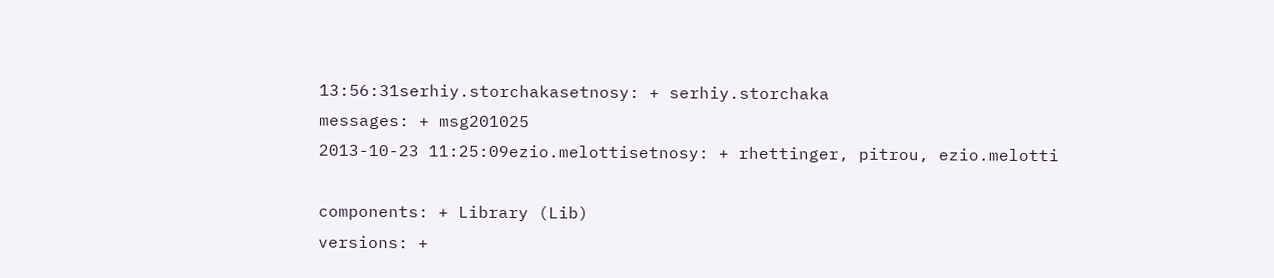13:56:31serhiy.storchakasetnosy: + serhiy.storchaka
messages: + msg201025
2013-10-23 11:25:09ezio.melottisetnosy: + rhettinger, pitrou, ezio.melotti

components: + Library (Lib)
versions: +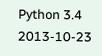Python 3.4
2013-10-23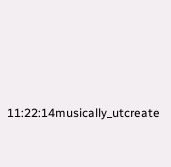11:22:14musically_utcreate